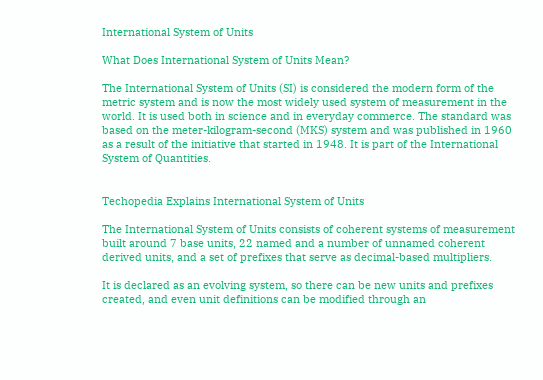International System of Units

What Does International System of Units Mean?

The International System of Units (SI) is considered the modern form of the metric system and is now the most widely used system of measurement in the world. It is used both in science and in everyday commerce. The standard was based on the meter-kilogram-second (MKS) system and was published in 1960 as a result of the initiative that started in 1948. It is part of the International System of Quantities.


Techopedia Explains International System of Units

The International System of Units consists of coherent systems of measurement built around 7 base units, 22 named and a number of unnamed coherent derived units, and a set of prefixes that serve as decimal-based multipliers.

It is declared as an evolving system, so there can be new units and prefixes created, and even unit definitions can be modified through an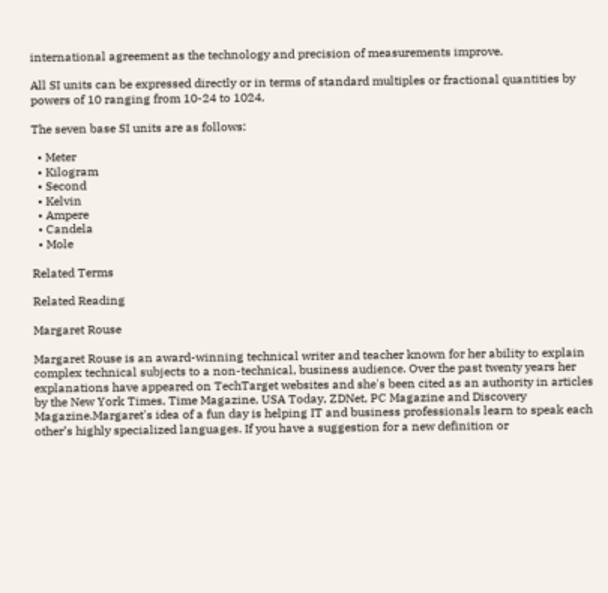international agreement as the technology and precision of measurements improve.

All SI units can be expressed directly or in terms of standard multiples or fractional quantities by powers of 10 ranging from 10-24 to 1024.

The seven base SI units are as follows:

  • Meter
  • Kilogram
  • Second
  • Kelvin
  • Ampere
  • Candela
  • Mole

Related Terms

Related Reading

Margaret Rouse

Margaret Rouse is an award-winning technical writer and teacher known for her ability to explain complex technical subjects to a non-technical, business audience. Over the past twenty years her explanations have appeared on TechTarget websites and she's been cited as an authority in articles by the New York Times, Time Magazine, USA Today, ZDNet, PC Magazine and Discovery Magazine.Margaret's idea of a fun day is helping IT and business professionals learn to speak each other’s highly specialized languages. If you have a suggestion for a new definition or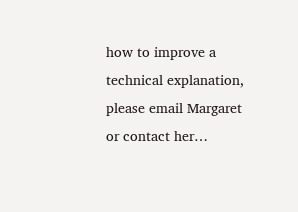how to improve a technical explanation, please email Margaret or contact her…